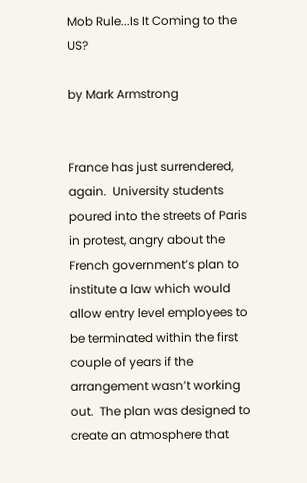Mob Rule...Is It Coming to the US?

by Mark Armstrong


France has just surrendered, again.  University students poured into the streets of Paris in protest, angry about the French government’s plan to institute a law which would allow entry level employees to be terminated within the first couple of years if the arrangement wasn’t working out.  The plan was designed to create an atmosphere that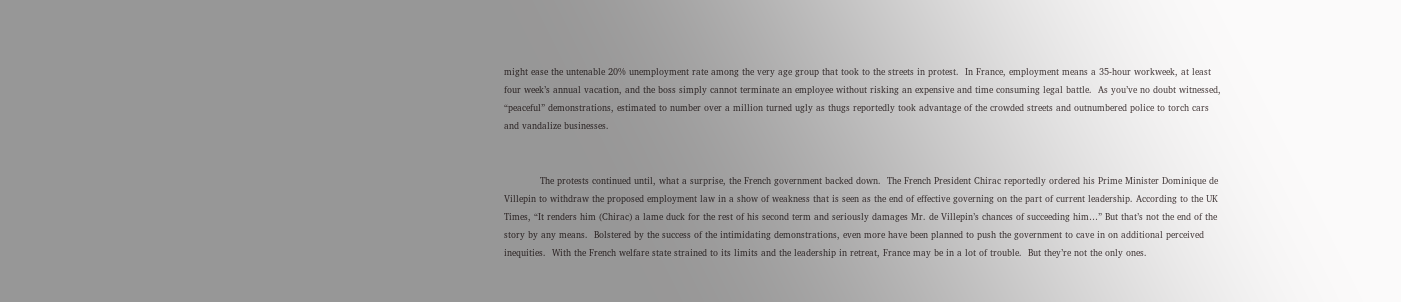might ease the untenable 20% unemployment rate among the very age group that took to the streets in protest.  In France, employment means a 35-hour workweek, at least four week’s annual vacation, and the boss simply cannot terminate an employee without risking an expensive and time consuming legal battle.  As you’ve no doubt witnessed, “peaceful” demonstrations, estimated to number over a million turned ugly as thugs reportedly took advantage of the crowded streets and outnumbered police to torch cars and vandalize businesses.


            The protests continued until, what a surprise, the French government backed down.  The French President Chirac reportedly ordered his Prime Minister Dominique de Villepin to withdraw the proposed employment law in a show of weakness that is seen as the end of effective governing on the part of current leadership. According to the UK Times, “It renders him (Chirac) a lame duck for the rest of his second term and seriously damages Mr. de Villepin’s chances of succeeding him…” But that’s not the end of the story by any means.  Bolstered by the success of the intimidating demonstrations, even more have been planned to push the government to cave in on additional perceived inequities.  With the French welfare state strained to its limits and the leadership in retreat, France may be in a lot of trouble.  But they’re not the only ones.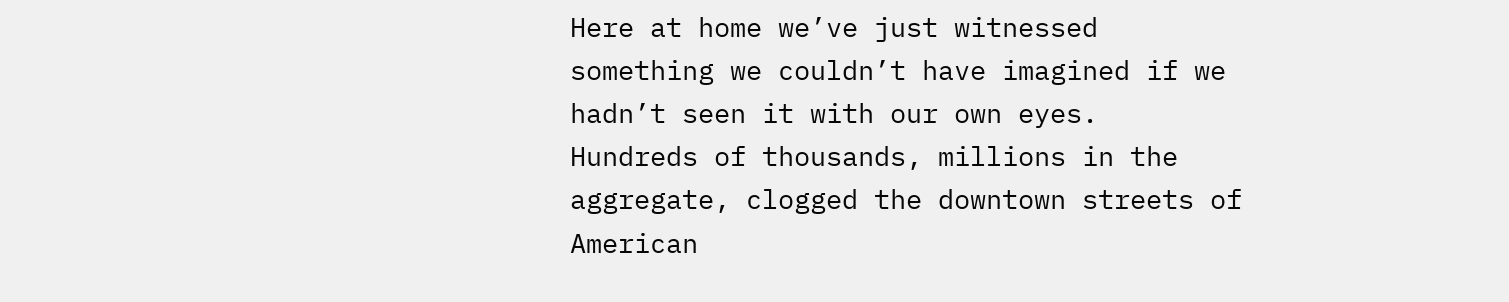Here at home we’ve just witnessed something we couldn’t have imagined if we hadn’t seen it with our own eyes.  Hundreds of thousands, millions in the aggregate, clogged the downtown streets of American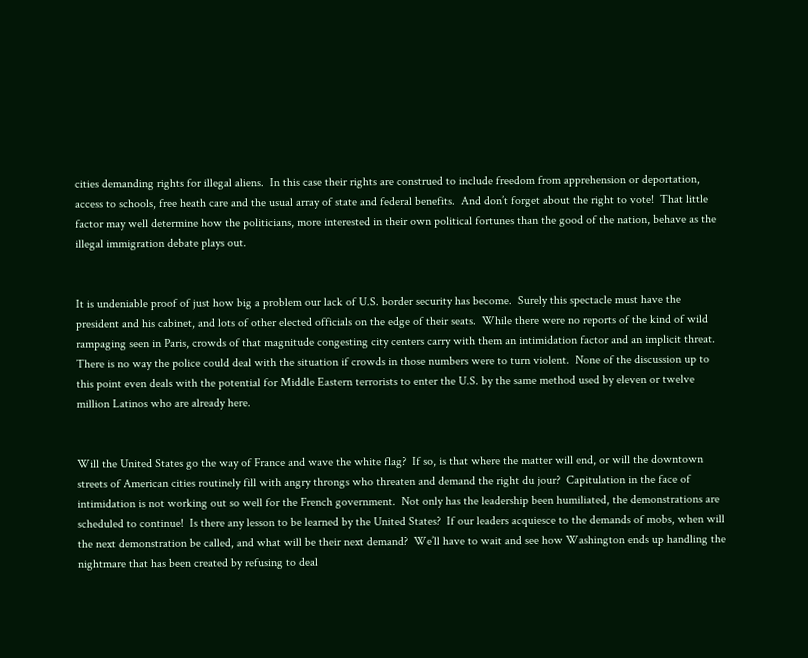cities demanding rights for illegal aliens.  In this case their rights are construed to include freedom from apprehension or deportation, access to schools, free heath care and the usual array of state and federal benefits.  And don’t forget about the right to vote!  That little factor may well determine how the politicians, more interested in their own political fortunes than the good of the nation, behave as the illegal immigration debate plays out.


It is undeniable proof of just how big a problem our lack of U.S. border security has become.  Surely this spectacle must have the president and his cabinet, and lots of other elected officials on the edge of their seats.  While there were no reports of the kind of wild rampaging seen in Paris, crowds of that magnitude congesting city centers carry with them an intimidation factor and an implicit threat.  There is no way the police could deal with the situation if crowds in those numbers were to turn violent.  None of the discussion up to this point even deals with the potential for Middle Eastern terrorists to enter the U.S. by the same method used by eleven or twelve million Latinos who are already here.


Will the United States go the way of France and wave the white flag?  If so, is that where the matter will end, or will the downtown streets of American cities routinely fill with angry throngs who threaten and demand the right du jour?  Capitulation in the face of intimidation is not working out so well for the French government.  Not only has the leadership been humiliated, the demonstrations are scheduled to continue!  Is there any lesson to be learned by the United States?  If our leaders acquiesce to the demands of mobs, when will the next demonstration be called, and what will be their next demand?  We’ll have to wait and see how Washington ends up handling the nightmare that has been created by refusing to deal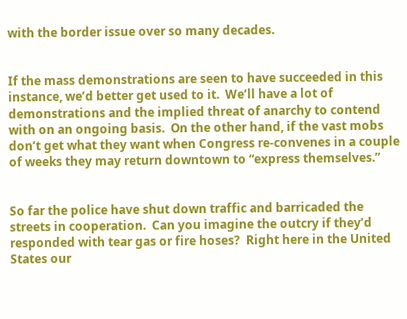with the border issue over so many decades.


If the mass demonstrations are seen to have succeeded in this instance, we’d better get used to it.  We’ll have a lot of demonstrations and the implied threat of anarchy to contend with on an ongoing basis.  On the other hand, if the vast mobs don’t get what they want when Congress re-convenes in a couple of weeks they may return downtown to “express themselves.”


So far the police have shut down traffic and barricaded the streets in cooperation.  Can you imagine the outcry if they’d responded with tear gas or fire hoses?  Right here in the United States our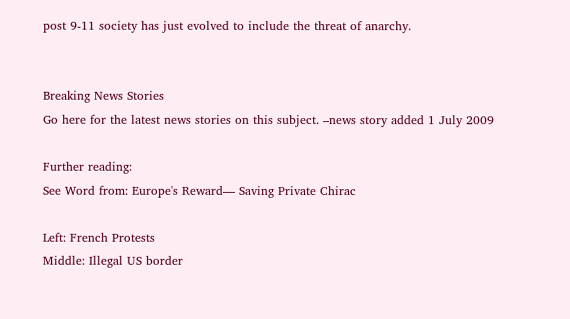post 9-11 society has just evolved to include the threat of anarchy.


Breaking News Stories
Go here for the latest news stories on this subject. –news story added 1 July 2009

Further reading:
See Word from: Europe's Reward–– Saving Private Chirac

Left: French Protests
Middle: Illegal US border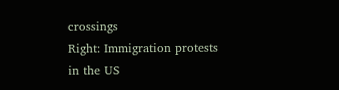crossings
Right: Immigration protests in the US